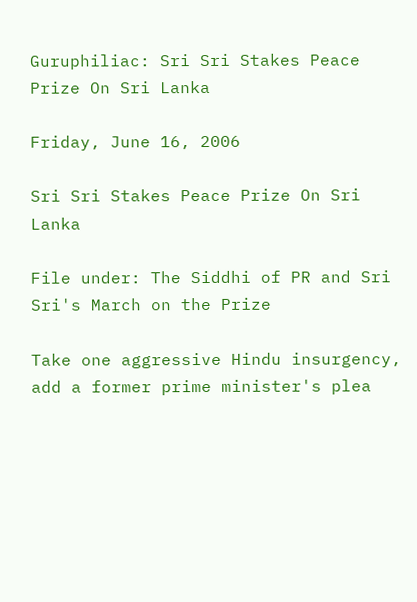Guruphiliac: Sri Sri Stakes Peace Prize On Sri Lanka

Friday, June 16, 2006

Sri Sri Stakes Peace Prize On Sri Lanka

File under: The Siddhi of PR and Sri Sri's March on the Prize

Take one aggressive Hindu insurgency, add a former prime minister's plea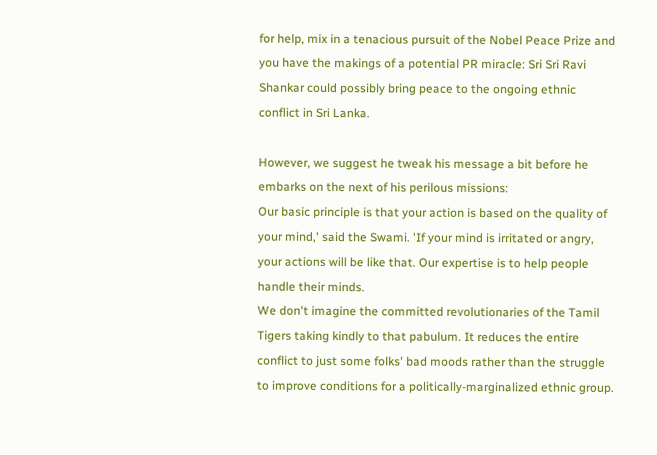for help, mix in a tenacious pursuit of the Nobel Peace Prize and you have the makings of a potential PR miracle: Sri Sri Ravi Shankar could possibly bring peace to the ongoing ethnic conflict in Sri Lanka.

However, we suggest he tweak his message a bit before he embarks on the next of his perilous missions:
Our basic principle is that your action is based on the quality of your mind,' said the Swami. 'If your mind is irritated or angry, your actions will be like that. Our expertise is to help people handle their minds.
We don't imagine the committed revolutionaries of the Tamil Tigers taking kindly to that pabulum. It reduces the entire conflict to just some folks' bad moods rather than the struggle to improve conditions for a politically-marginalized ethnic group.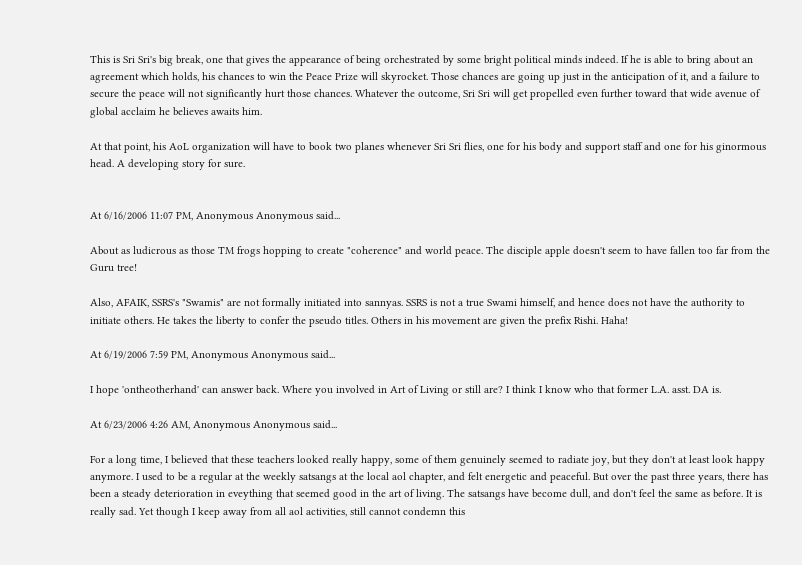This is Sri Sri's big break, one that gives the appearance of being orchestrated by some bright political minds indeed. If he is able to bring about an agreement which holds, his chances to win the Peace Prize will skyrocket. Those chances are going up just in the anticipation of it, and a failure to secure the peace will not significantly hurt those chances. Whatever the outcome, Sri Sri will get propelled even further toward that wide avenue of global acclaim he believes awaits him.

At that point, his AoL organization will have to book two planes whenever Sri Sri flies, one for his body and support staff and one for his ginormous head. A developing story for sure.


At 6/16/2006 11:07 PM, Anonymous Anonymous said...

About as ludicrous as those TM frogs hopping to create "coherence" and world peace. The disciple apple doesn't seem to have fallen too far from the Guru tree!

Also, AFAIK, SSRS's "Swamis" are not formally initiated into sannyas. SSRS is not a true Swami himself, and hence does not have the authority to initiate others. He takes the liberty to confer the pseudo titles. Others in his movement are given the prefix Rishi. Haha!

At 6/19/2006 7:59 PM, Anonymous Anonymous said...

I hope 'ontheotherhand' can answer back. Where you involved in Art of Living or still are? I think I know who that former L.A. asst. DA is.

At 6/23/2006 4:26 AM, Anonymous Anonymous said...

For a long time, I believed that these teachers looked really happy, some of them genuinely seemed to radiate joy, but they don't at least look happy anymore. I used to be a regular at the weekly satsangs at the local aol chapter, and felt energetic and peaceful. But over the past three years, there has been a steady deterioration in eveything that seemed good in the art of living. The satsangs have become dull, and don't feel the same as before. It is really sad. Yet though I keep away from all aol activities, still cannot condemn this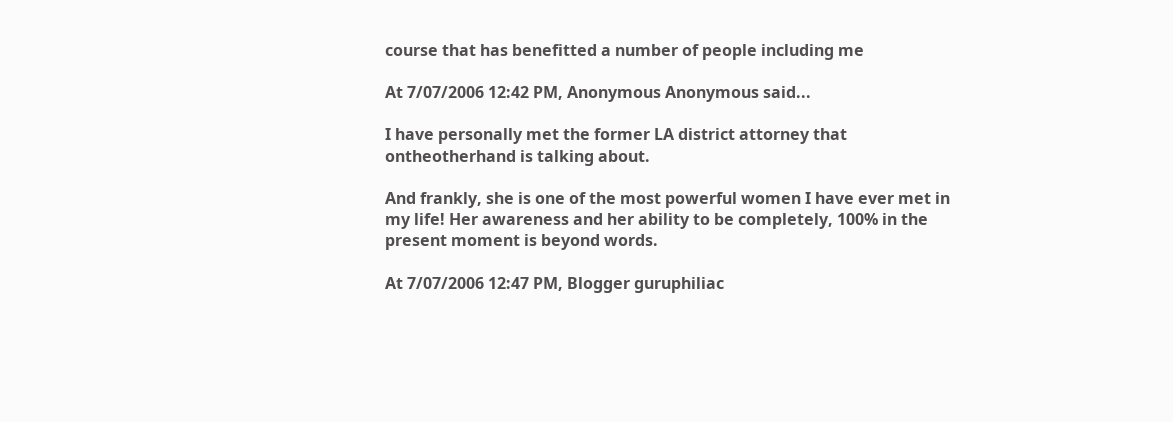course that has benefitted a number of people including me

At 7/07/2006 12:42 PM, Anonymous Anonymous said...

I have personally met the former LA district attorney that ontheotherhand is talking about.

And frankly, she is one of the most powerful women I have ever met in my life! Her awareness and her ability to be completely, 100% in the present moment is beyond words.

At 7/07/2006 12:47 PM, Blogger guruphiliac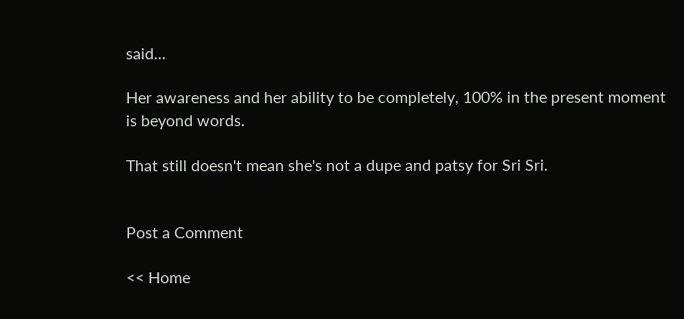said...

Her awareness and her ability to be completely, 100% in the present moment is beyond words.

That still doesn't mean she's not a dupe and patsy for Sri Sri.


Post a Comment

<< Home